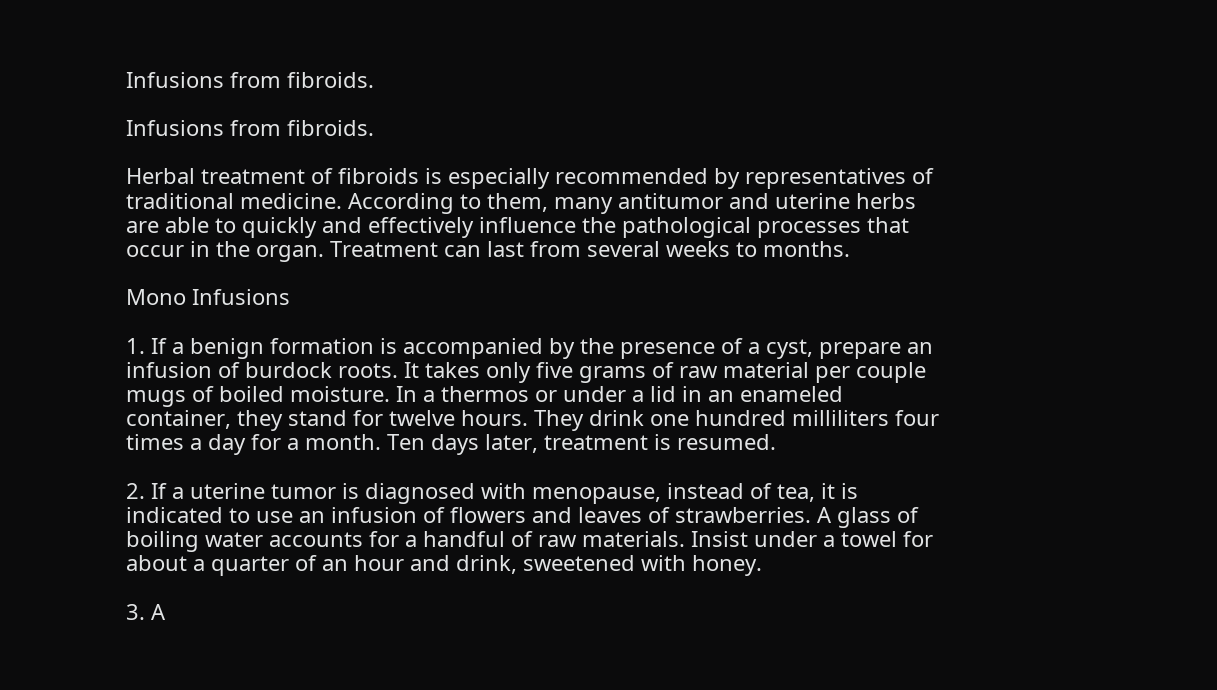Infusions from fibroids.

Infusions from fibroids.

Herbal treatment of fibroids is especially recommended by representatives of traditional medicine. According to them, many antitumor and uterine herbs are able to quickly and effectively influence the pathological processes that occur in the organ. Treatment can last from several weeks to months.

Mono Infusions

1. If a benign formation is accompanied by the presence of a cyst, prepare an infusion of burdock roots. It takes only five grams of raw material per couple mugs of boiled moisture. In a thermos or under a lid in an enameled container, they stand for twelve hours. They drink one hundred milliliters four times a day for a month. Ten days later, treatment is resumed.

2. If a uterine tumor is diagnosed with menopause, instead of tea, it is indicated to use an infusion of flowers and leaves of strawberries. A glass of boiling water accounts for a handful of raw materials. Insist under a towel for about a quarter of an hour and drink, sweetened with honey.

3. A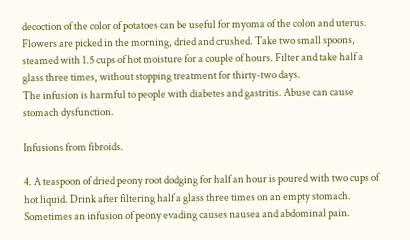decoction of the color of potatoes can be useful for myoma of the colon and uterus. Flowers are picked in the morning, dried and crushed. Take two small spoons, steamed with 1.5 cups of hot moisture for a couple of hours. Filter and take half a glass three times, without stopping treatment for thirty-two days.
The infusion is harmful to people with diabetes and gastritis. Abuse can cause stomach dysfunction.

Infusions from fibroids.

4. A teaspoon of dried peony root dodging for half an hour is poured with two cups of hot liquid. Drink after filtering half a glass three times on an empty stomach.
Sometimes an infusion of peony evading causes nausea and abdominal pain.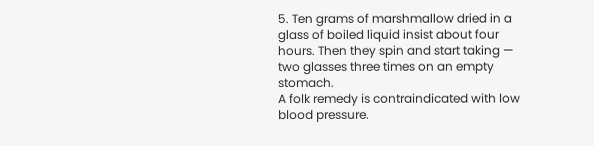5. Ten grams of marshmallow dried in a glass of boiled liquid insist about four hours. Then they spin and start taking — two glasses three times on an empty stomach.
A folk remedy is contraindicated with low blood pressure.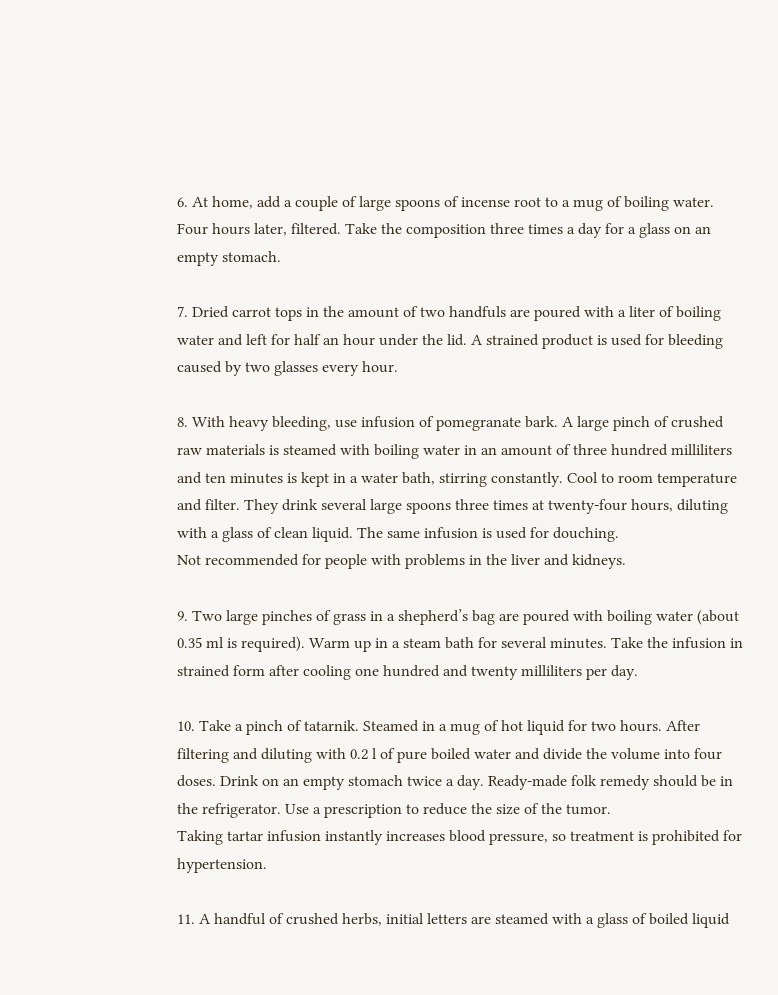6. At home, add a couple of large spoons of incense root to a mug of boiling water. Four hours later, filtered. Take the composition three times a day for a glass on an empty stomach.

7. Dried carrot tops in the amount of two handfuls are poured with a liter of boiling water and left for half an hour under the lid. A strained product is used for bleeding caused by two glasses every hour.

8. With heavy bleeding, use infusion of pomegranate bark. A large pinch of crushed raw materials is steamed with boiling water in an amount of three hundred milliliters and ten minutes is kept in a water bath, stirring constantly. Cool to room temperature and filter. They drink several large spoons three times at twenty-four hours, diluting with a glass of clean liquid. The same infusion is used for douching.
Not recommended for people with problems in the liver and kidneys.

9. Two large pinches of grass in a shepherd’s bag are poured with boiling water (about 0.35 ml is required). Warm up in a steam bath for several minutes. Take the infusion in strained form after cooling one hundred and twenty milliliters per day.

10. Take a pinch of tatarnik. Steamed in a mug of hot liquid for two hours. After filtering and diluting with 0.2 l of pure boiled water and divide the volume into four doses. Drink on an empty stomach twice a day. Ready-made folk remedy should be in the refrigerator. Use a prescription to reduce the size of the tumor.
Taking tartar infusion instantly increases blood pressure, so treatment is prohibited for hypertension.

11. A handful of crushed herbs, initial letters are steamed with a glass of boiled liquid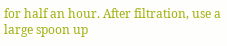for half an hour. After filtration, use a large spoon up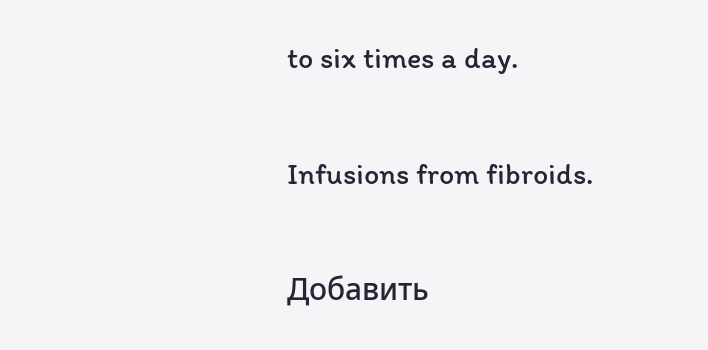to six times a day.

Infusions from fibroids.

Добавить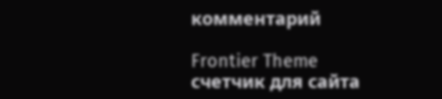комментарий

Frontier Theme
счетчик для сайта